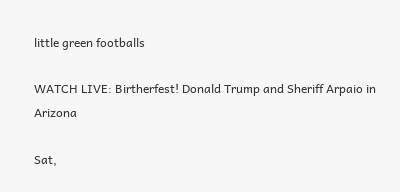little green footballs

WATCH LIVE: Birtherfest! Donald Trump and Sheriff Arpaio in Arizona

Sat,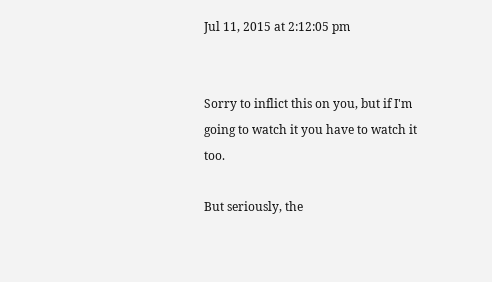Jul 11, 2015 at 2:12:05 pm


Sorry to inflict this on you, but if I'm going to watch it you have to watch it too.

But seriously, the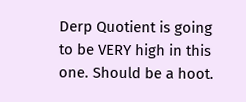Derp Quotient is going to be VERY high in this one. Should be a hoot.